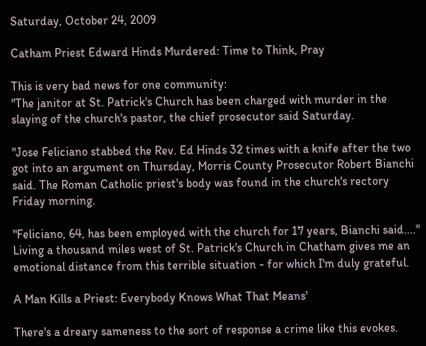Saturday, October 24, 2009

Catham Priest Edward Hinds Murdered: Time to Think, Pray

This is very bad news for one community:
"The janitor at St. Patrick's Church has been charged with murder in the slaying of the church's pastor, the chief prosecutor said Saturday.

"Jose Feliciano stabbed the Rev. Ed Hinds 32 times with a knife after the two got into an argument on Thursday, Morris County Prosecutor Robert Bianchi said. The Roman Catholic priest's body was found in the church's rectory Friday morning.

"Feliciano, 64, has been employed with the church for 17 years, Bianchi said...."
Living a thousand miles west of St. Patrick's Church in Chatham gives me an emotional distance from this terrible situation - for which I'm duly grateful.

A Man Kills a Priest: Everybody Knows What That Means'

There's a dreary sameness to the sort of response a crime like this evokes.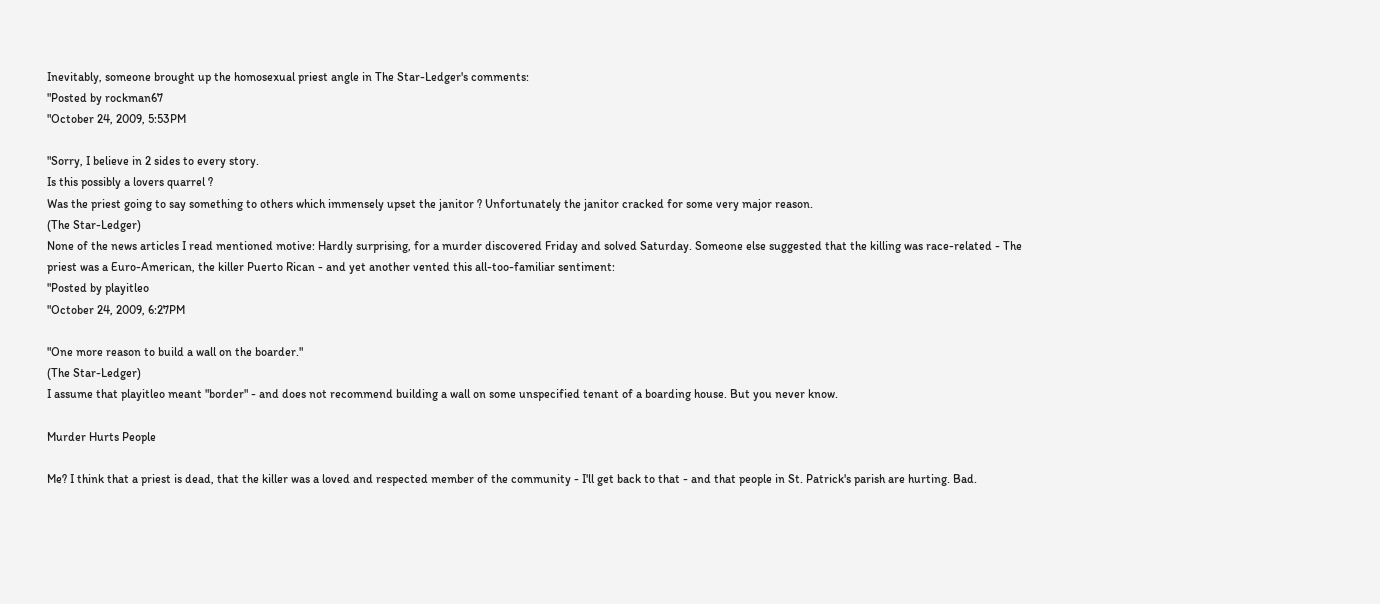Inevitably, someone brought up the homosexual priest angle in The Star-Ledger's comments:
"Posted by rockman67
"October 24, 2009, 5:53PM

"Sorry, I believe in 2 sides to every story.
Is this possibly a lovers quarrel ?
Was the priest going to say something to others which immensely upset the janitor ? Unfortunately the janitor cracked for some very major reason.
(The Star-Ledger)
None of the news articles I read mentioned motive: Hardly surprising, for a murder discovered Friday and solved Saturday. Someone else suggested that the killing was race-related - The priest was a Euro-American, the killer Puerto Rican - and yet another vented this all-too-familiar sentiment:
"Posted by playitleo
"October 24, 2009, 6:27PM

"One more reason to build a wall on the boarder."
(The Star-Ledger)
I assume that playitleo meant "border" - and does not recommend building a wall on some unspecified tenant of a boarding house. But you never know.

Murder Hurts People

Me? I think that a priest is dead, that the killer was a loved and respected member of the community - I'll get back to that - and that people in St. Patrick's parish are hurting. Bad.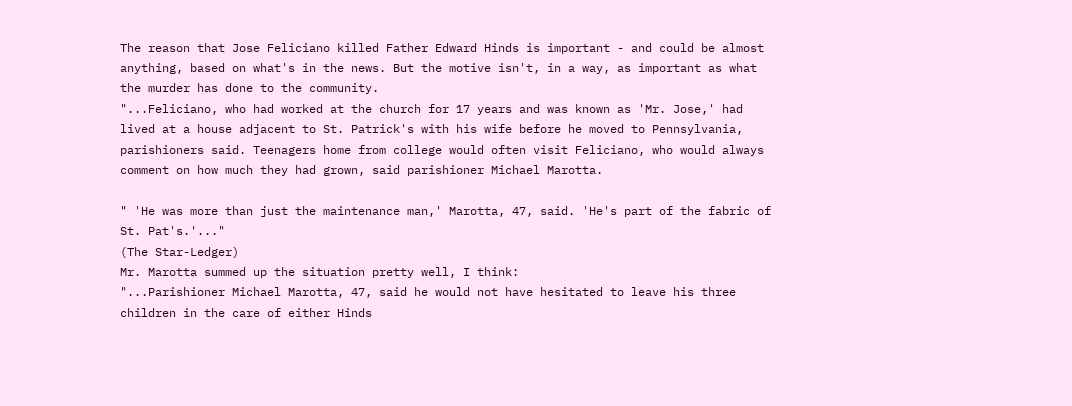The reason that Jose Feliciano killed Father Edward Hinds is important - and could be almost anything, based on what's in the news. But the motive isn't, in a way, as important as what the murder has done to the community.
"...Feliciano, who had worked at the church for 17 years and was known as 'Mr. Jose,' had lived at a house adjacent to St. Patrick's with his wife before he moved to Pennsylvania, parishioners said. Teenagers home from college would often visit Feliciano, who would always comment on how much they had grown, said parishioner Michael Marotta.

" 'He was more than just the maintenance man,' Marotta, 47, said. 'He's part of the fabric of St. Pat's.'..."
(The Star-Ledger)
Mr. Marotta summed up the situation pretty well, I think:
"...Parishioner Michael Marotta, 47, said he would not have hesitated to leave his three children in the care of either Hinds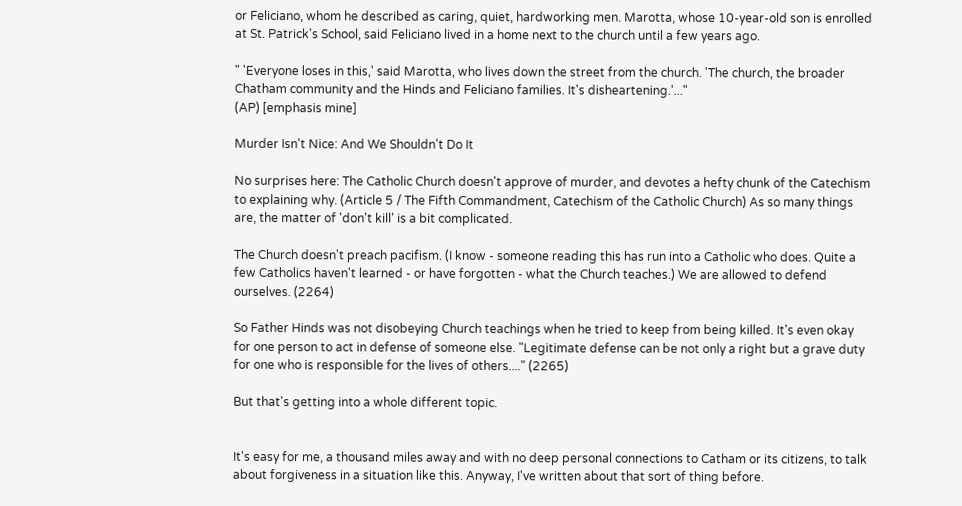or Feliciano, whom he described as caring, quiet, hardworking men. Marotta, whose 10-year-old son is enrolled at St. Patrick's School, said Feliciano lived in a home next to the church until a few years ago.

" 'Everyone loses in this,' said Marotta, who lives down the street from the church. 'The church, the broader Chatham community and the Hinds and Feliciano families. It's disheartening.'..."
(AP) [emphasis mine]

Murder Isn't Nice: And We Shouldn't Do It

No surprises here: The Catholic Church doesn't approve of murder, and devotes a hefty chunk of the Catechism to explaining why. (Article 5 / The Fifth Commandment, Catechism of the Catholic Church) As so many things are, the matter of 'don't kill' is a bit complicated.

The Church doesn't preach pacifism. (I know - someone reading this has run into a Catholic who does. Quite a few Catholics haven't learned - or have forgotten - what the Church teaches.) We are allowed to defend ourselves. (2264)

So Father Hinds was not disobeying Church teachings when he tried to keep from being killed. It's even okay for one person to act in defense of someone else. "Legitimate defense can be not only a right but a grave duty for one who is responsible for the lives of others...." (2265)

But that's getting into a whole different topic.


It's easy for me, a thousand miles away and with no deep personal connections to Catham or its citizens, to talk about forgiveness in a situation like this. Anyway, I've written about that sort of thing before.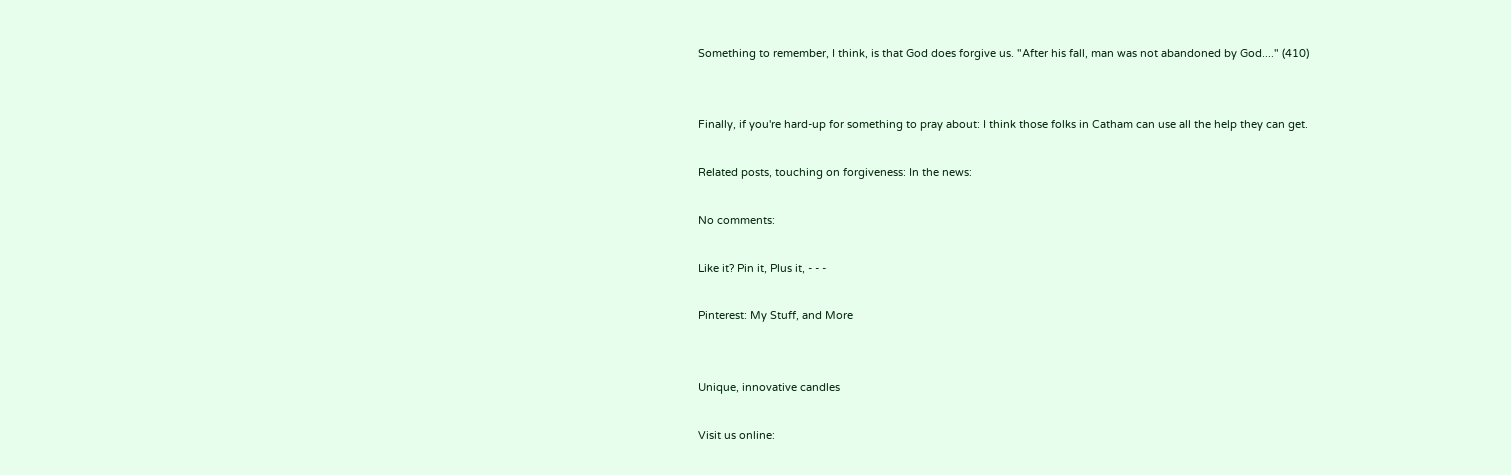Something to remember, I think, is that God does forgive us. "After his fall, man was not abandoned by God...." (410)


Finally, if you're hard-up for something to pray about: I think those folks in Catham can use all the help they can get.

Related posts, touching on forgiveness: In the news:

No comments:

Like it? Pin it, Plus it, - - -

Pinterest: My Stuff, and More


Unique, innovative candles

Visit us online: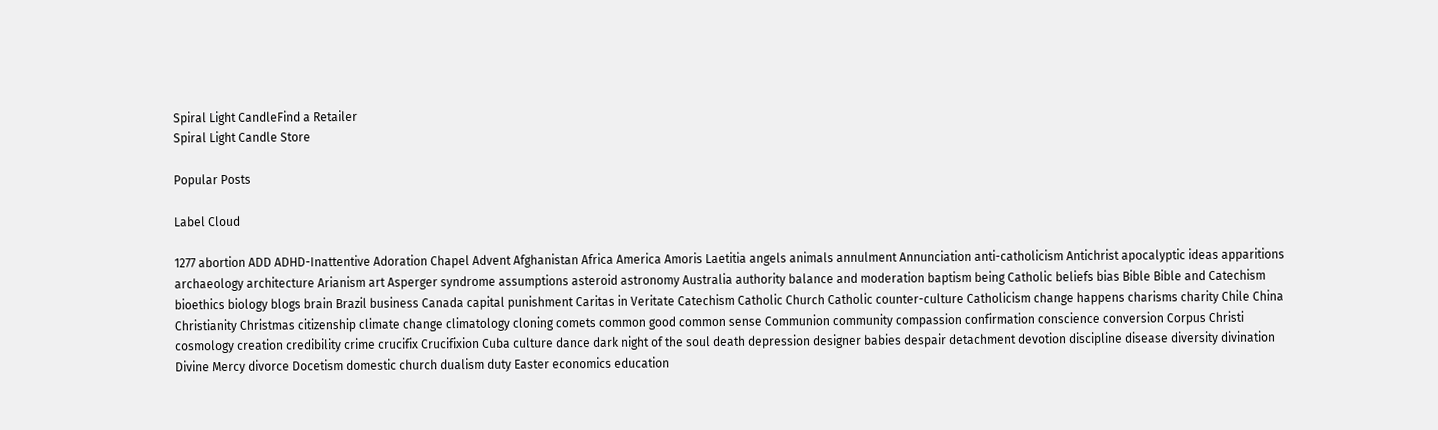Spiral Light CandleFind a Retailer
Spiral Light Candle Store

Popular Posts

Label Cloud

1277 abortion ADD ADHD-Inattentive Adoration Chapel Advent Afghanistan Africa America Amoris Laetitia angels animals annulment Annunciation anti-catholicism Antichrist apocalyptic ideas apparitions archaeology architecture Arianism art Asperger syndrome assumptions asteroid astronomy Australia authority balance and moderation baptism being Catholic beliefs bias Bible Bible and Catechism bioethics biology blogs brain Brazil business Canada capital punishment Caritas in Veritate Catechism Catholic Church Catholic counter-culture Catholicism change happens charisms charity Chile China Christianity Christmas citizenship climate change climatology cloning comets common good common sense Communion community compassion confirmation conscience conversion Corpus Christi cosmology creation credibility crime crucifix Crucifixion Cuba culture dance dark night of the soul death depression designer babies despair detachment devotion discipline disease diversity divination Divine Mercy divorce Docetism domestic church dualism duty Easter economics education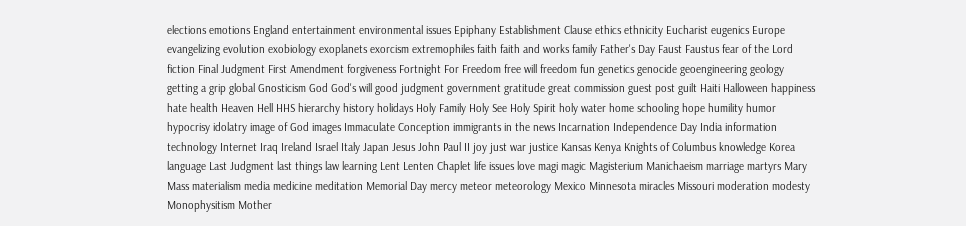elections emotions England entertainment environmental issues Epiphany Establishment Clause ethics ethnicity Eucharist eugenics Europe evangelizing evolution exobiology exoplanets exorcism extremophiles faith faith and works family Father's Day Faust Faustus fear of the Lord fiction Final Judgment First Amendment forgiveness Fortnight For Freedom free will freedom fun genetics genocide geoengineering geology getting a grip global Gnosticism God God's will good judgment government gratitude great commission guest post guilt Haiti Halloween happiness hate health Heaven Hell HHS hierarchy history holidays Holy Family Holy See Holy Spirit holy water home schooling hope humility humor hypocrisy idolatry image of God images Immaculate Conception immigrants in the news Incarnation Independence Day India information technology Internet Iraq Ireland Israel Italy Japan Jesus John Paul II joy just war justice Kansas Kenya Knights of Columbus knowledge Korea language Last Judgment last things law learning Lent Lenten Chaplet life issues love magi magic Magisterium Manichaeism marriage martyrs Mary Mass materialism media medicine meditation Memorial Day mercy meteor meteorology Mexico Minnesota miracles Missouri moderation modesty Monophysitism Mother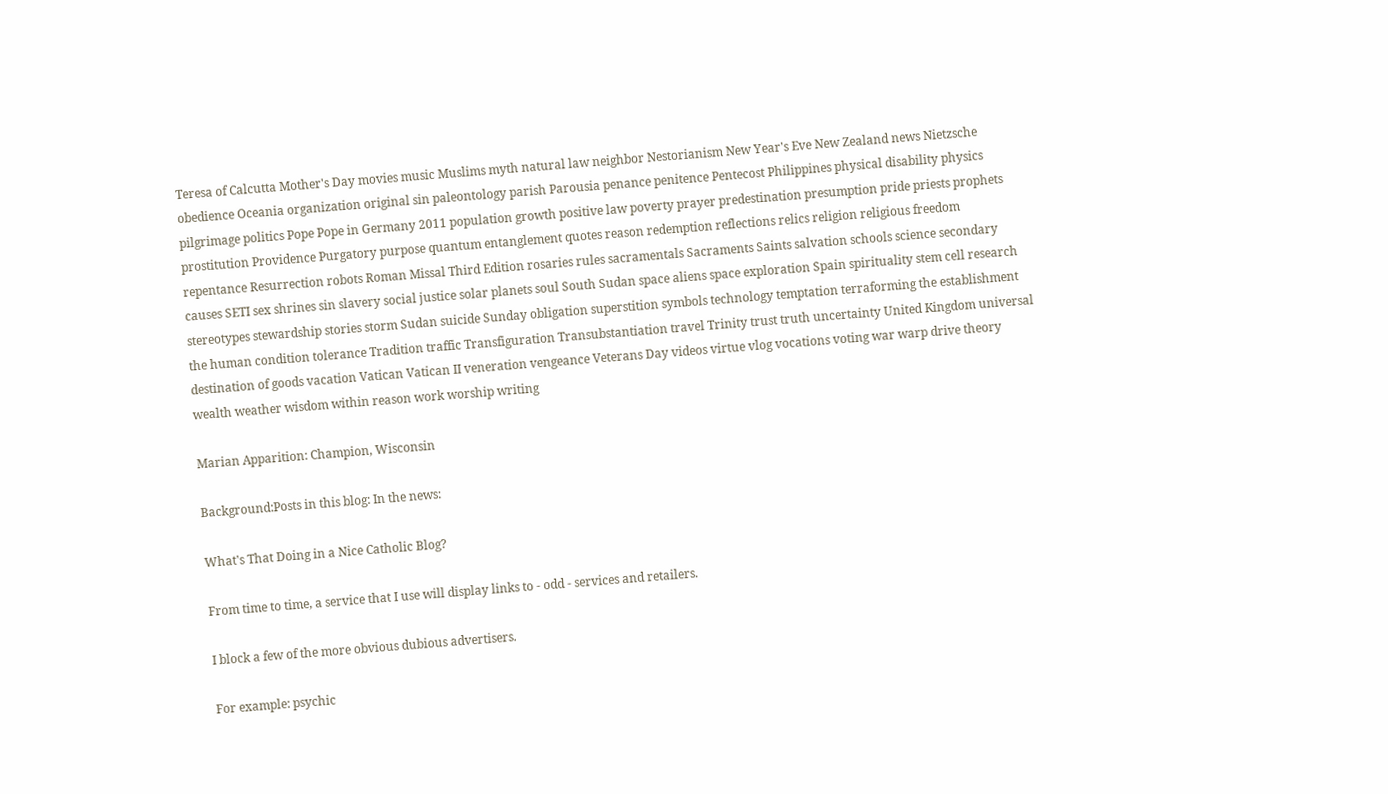Teresa of Calcutta Mother's Day movies music Muslims myth natural law neighbor Nestorianism New Year's Eve New Zealand news Nietzsche obedience Oceania organization original sin paleontology parish Parousia penance penitence Pentecost Philippines physical disability physics pilgrimage politics Pope Pope in Germany 2011 population growth positive law poverty prayer predestination presumption pride priests prophets prostitution Providence Purgatory purpose quantum entanglement quotes reason redemption reflections relics religion religious freedom repentance Resurrection robots Roman Missal Third Edition rosaries rules sacramentals Sacraments Saints salvation schools science secondary causes SETI sex shrines sin slavery social justice solar planets soul South Sudan space aliens space exploration Spain spirituality stem cell research stereotypes stewardship stories storm Sudan suicide Sunday obligation superstition symbols technology temptation terraforming the establishment the human condition tolerance Tradition traffic Transfiguration Transubstantiation travel Trinity trust truth uncertainty United Kingdom universal destination of goods vacation Vatican Vatican II veneration vengeance Veterans Day videos virtue vlog vocations voting war warp drive theory wealth weather wisdom within reason work worship writing

Marian Apparition: Champion, Wisconsin

Background:Posts in this blog: In the news:

What's That Doing in a Nice Catholic Blog?

From time to time, a service that I use will display links to - odd - services and retailers.

I block a few of the more obvious dubious advertisers.

For example: psychic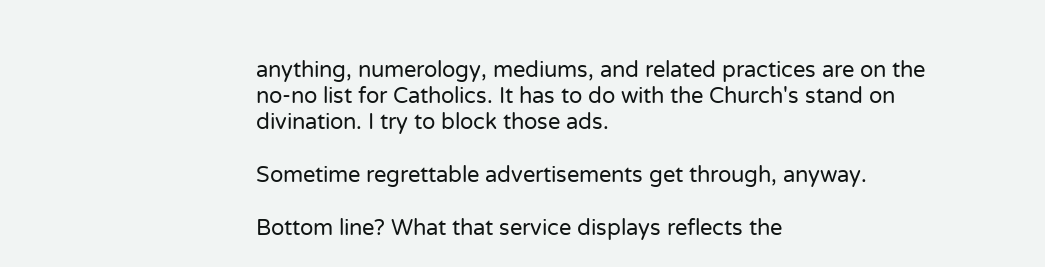anything, numerology, mediums, and related practices are on the no-no list for Catholics. It has to do with the Church's stand on divination. I try to block those ads.

Sometime regrettable advertisements get through, anyway.

Bottom line? What that service displays reflects the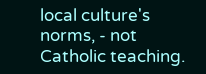local culture's norms, - not Catholic teaching.